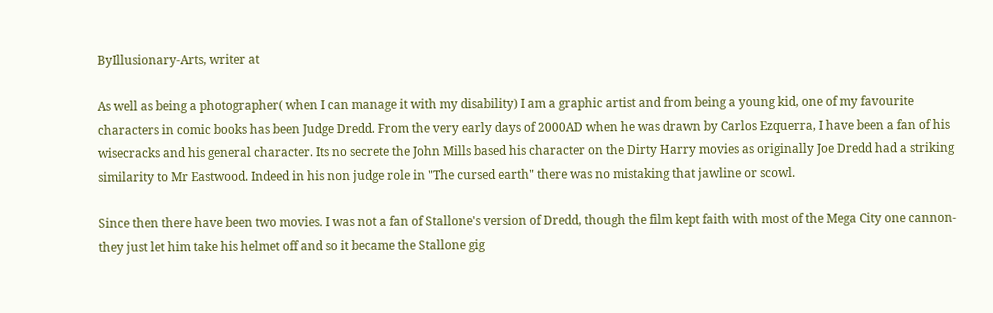ByIllusionary-Arts, writer at

As well as being a photographer( when I can manage it with my disability) I am a graphic artist and from being a young kid, one of my favourite characters in comic books has been Judge Dredd. From the very early days of 2000AD when he was drawn by Carlos Ezquerra, I have been a fan of his wisecracks and his general character. Its no secrete the John Mills based his character on the Dirty Harry movies as originally Joe Dredd had a striking similarity to Mr Eastwood. Indeed in his non judge role in "The cursed earth" there was no mistaking that jawline or scowl.

Since then there have been two movies. I was not a fan of Stallone's version of Dredd, though the film kept faith with most of the Mega City one cannon- they just let him take his helmet off and so it became the Stallone gig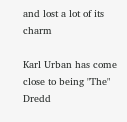and lost a lot of its charm

Karl Urban has come close to being "The" Dredd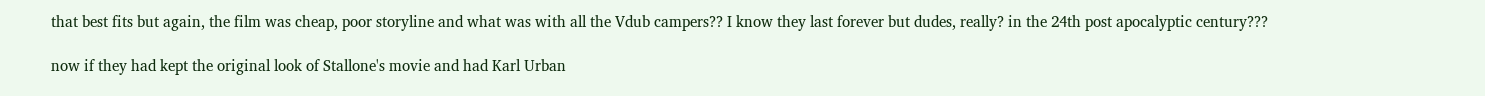that best fits but again, the film was cheap, poor storyline and what was with all the Vdub campers?? I know they last forever but dudes, really? in the 24th post apocalyptic century???

now if they had kept the original look of Stallone's movie and had Karl Urban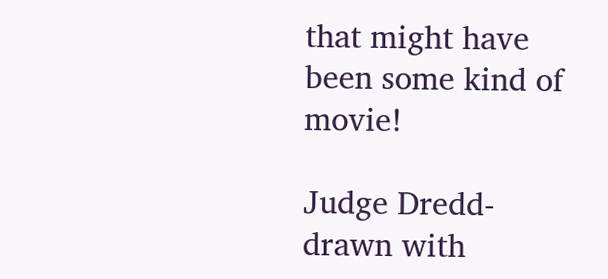that might have been some kind of movie!

Judge Dredd- drawn with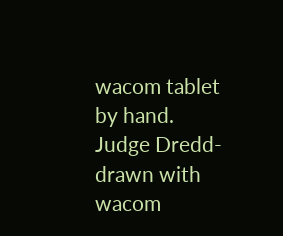wacom tablet by hand.
Judge Dredd- drawn with wacom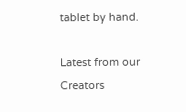tablet by hand.

Latest from our Creators